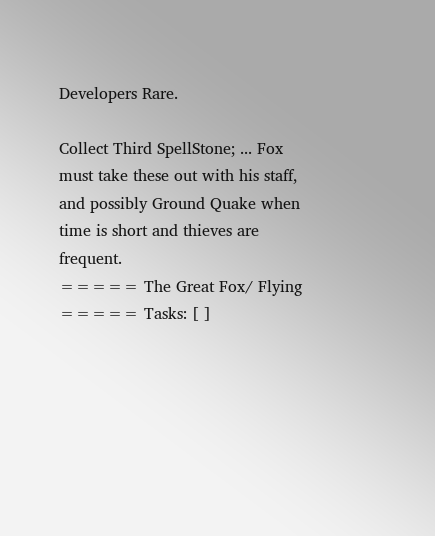Developers Rare.

Collect Third SpellStone; ... Fox must take these out with his staff, and possibly Ground Quake when time is short and thieves are frequent.
===== The Great Fox/ Flying ===== Tasks: [ ]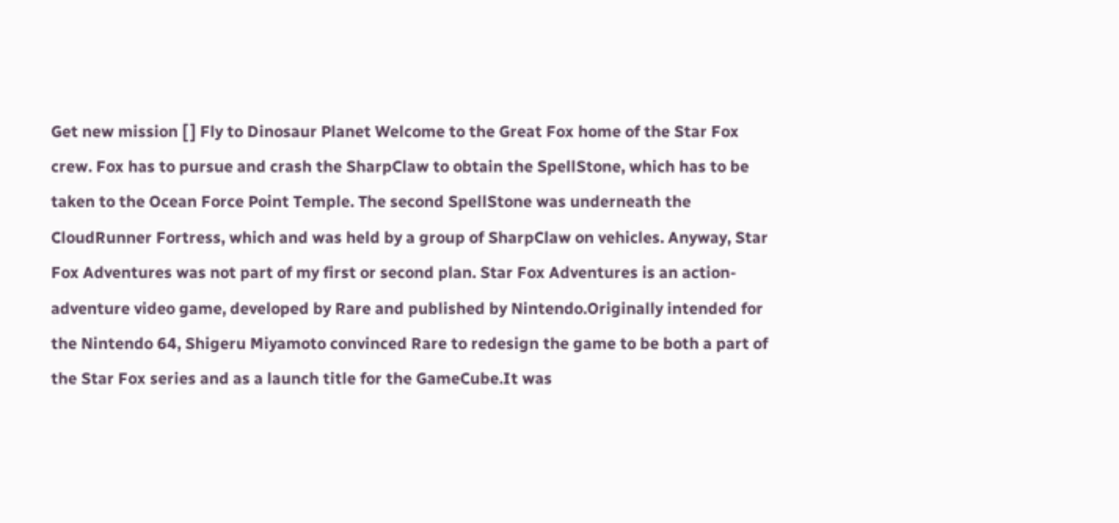Get new mission [ ] Fly to Dinosaur Planet Welcome to the Great Fox home of the Star Fox crew. Fox has to pursue and crash the SharpClaw to obtain the SpellStone, which has to be taken to the Ocean Force Point Temple. The second SpellStone was underneath the CloudRunner Fortress, which and was held by a group of SharpClaw on vehicles. Anyway, Star Fox Adventures was not part of my first or second plan. Star Fox Adventures is an action-adventure video game, developed by Rare and published by Nintendo.Originally intended for the Nintendo 64, Shigeru Miyamoto convinced Rare to redesign the game to be both a part of the Star Fox series and as a launch title for the GameCube.It was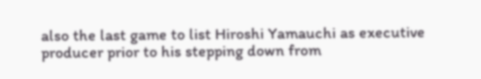also the last game to list Hiroshi Yamauchi as executive producer prior to his stepping down from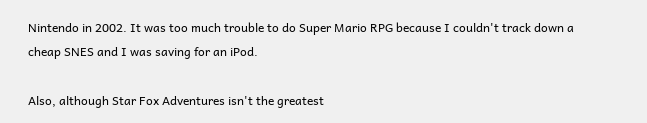Nintendo in 2002. It was too much trouble to do Super Mario RPG because I couldn't track down a cheap SNES and I was saving for an iPod.

Also, although Star Fox Adventures isn't the greatest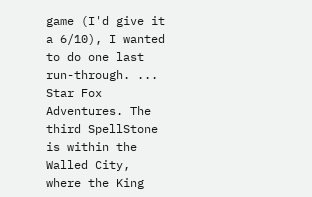game (I'd give it a 6/10), I wanted to do one last run-through. ... Star Fox Adventures. The third SpellStone is within the Walled City, where the King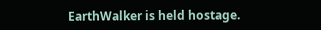EarthWalker is held hostage.